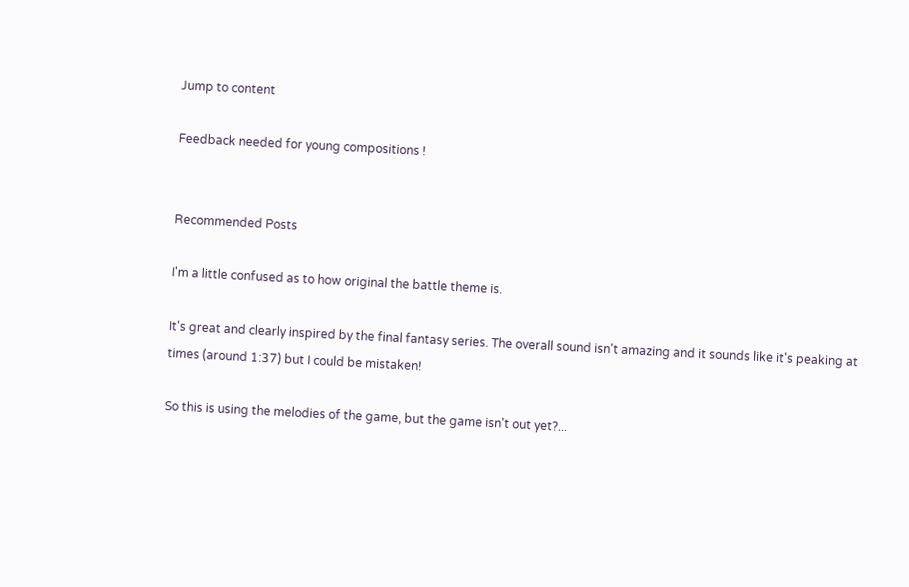Jump to content

Feedback needed for young compositions !


Recommended Posts

I'm a little confused as to how original the battle theme is.

It's great and clearly inspired by the final fantasy series. The overall sound isn't amazing and it sounds like it's peaking at times (around 1:37) but I could be mistaken!

So this is using the melodies of the game, but the game isn't out yet?...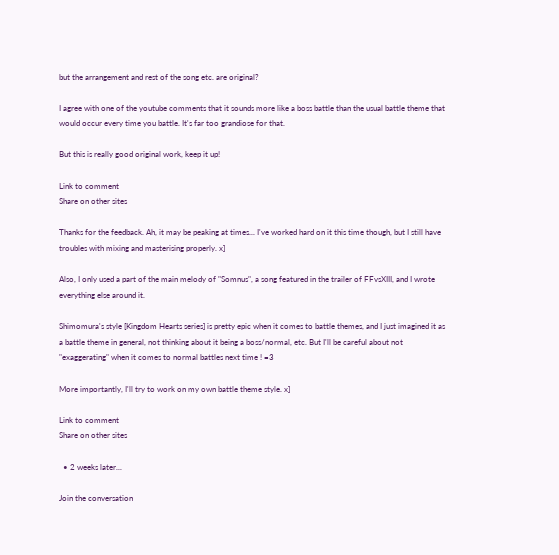but the arrangement and rest of the song etc. are original?

I agree with one of the youtube comments that it sounds more like a boss battle than the usual battle theme that would occur every time you battle. It's far too grandiose for that.

But this is really good original work, keep it up!

Link to comment
Share on other sites

Thanks for the feedback. Ah, it may be peaking at times... I've worked hard on it this time though, but I still have troubles with mixing and masterising properly. x]

Also, I only used a part of the main melody of "Somnus", a song featured in the trailer of FFvsXIII, and I wrote everything else around it.

Shimomura's style [Kingdom Hearts series] is pretty epic when it comes to battle themes, and I just imagined it as a battle theme in general, not thinking about it being a boss/normal, etc. But I'll be careful about not "exaggerating" when it comes to normal battles next time ! =3

More importantly, I'll try to work on my own battle theme style. x]

Link to comment
Share on other sites

  • 2 weeks later...

Join the conversation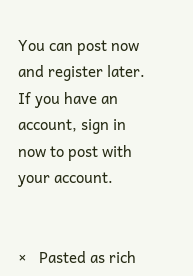You can post now and register later. If you have an account, sign in now to post with your account.


×   Pasted as rich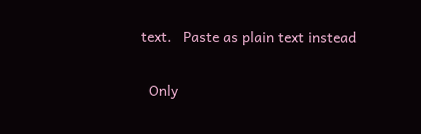text.   Paste as plain text instead

  Only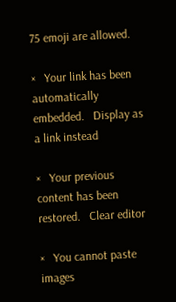75 emoji are allowed.

×   Your link has been automatically embedded.   Display as a link instead

×   Your previous content has been restored.   Clear editor

×   You cannot paste images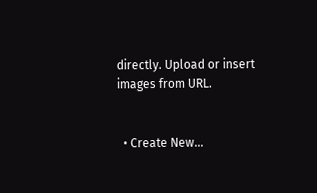directly. Upload or insert images from URL.


  • Create New...